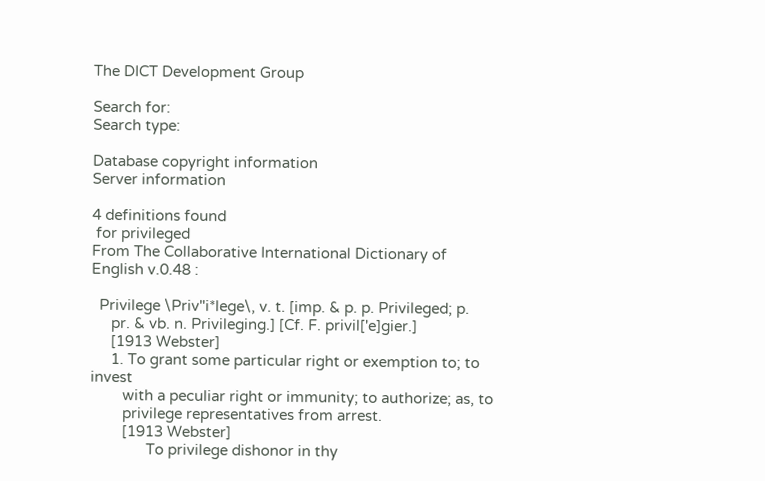The DICT Development Group

Search for:
Search type:

Database copyright information
Server information

4 definitions found
 for privileged
From The Collaborative International Dictionary of English v.0.48 :

  Privilege \Priv"i*lege\, v. t. [imp. & p. p. Privileged; p.
     pr. & vb. n. Privileging.] [Cf. F. privil['e]gier.]
     [1913 Webster]
     1. To grant some particular right or exemption to; to invest
        with a peculiar right or immunity; to authorize; as, to
        privilege representatives from arrest.
        [1913 Webster]
              To privilege dishonor in thy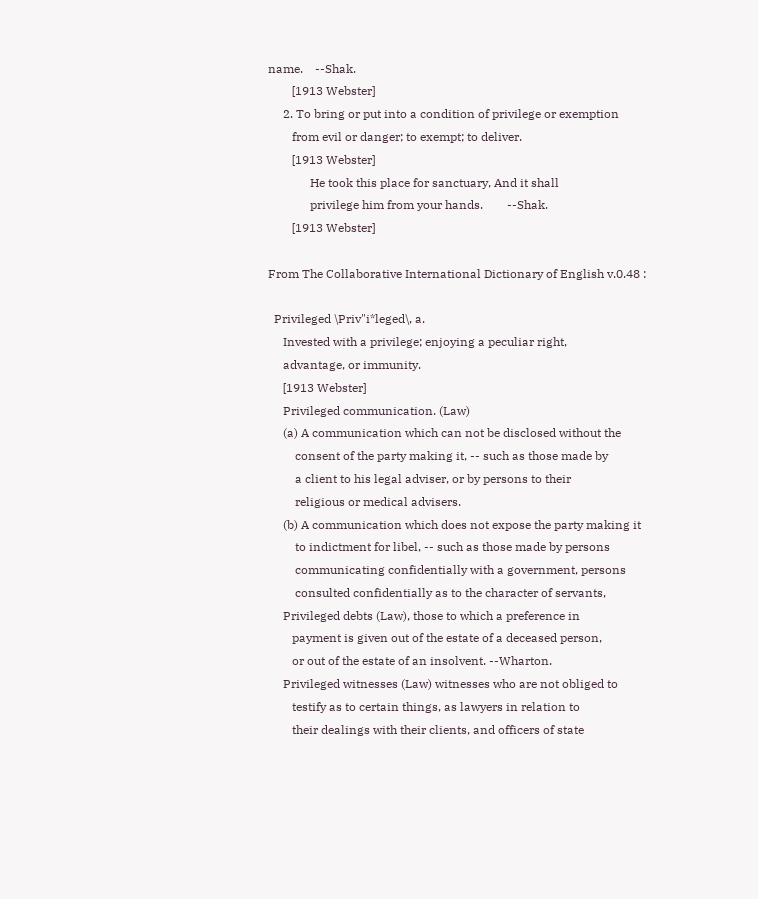name.    --Shak.
        [1913 Webster]
     2. To bring or put into a condition of privilege or exemption
        from evil or danger; to exempt; to deliver.
        [1913 Webster]
              He took this place for sanctuary, And it shall
              privilege him from your hands.        --Shak.
        [1913 Webster]

From The Collaborative International Dictionary of English v.0.48 :

  Privileged \Priv"i*leged\, a.
     Invested with a privilege; enjoying a peculiar right,
     advantage, or immunity.
     [1913 Webster]
     Privileged communication. (Law)
     (a) A communication which can not be disclosed without the
         consent of the party making it, -- such as those made by
         a client to his legal adviser, or by persons to their
         religious or medical advisers.
     (b) A communication which does not expose the party making it
         to indictment for libel, -- such as those made by persons
         communicating confidentially with a government, persons
         consulted confidentially as to the character of servants,
     Privileged debts (Law), those to which a preference in
        payment is given out of the estate of a deceased person,
        or out of the estate of an insolvent. --Wharton.
     Privileged witnesses (Law) witnesses who are not obliged to
        testify as to certain things, as lawyers in relation to
        their dealings with their clients, and officers of state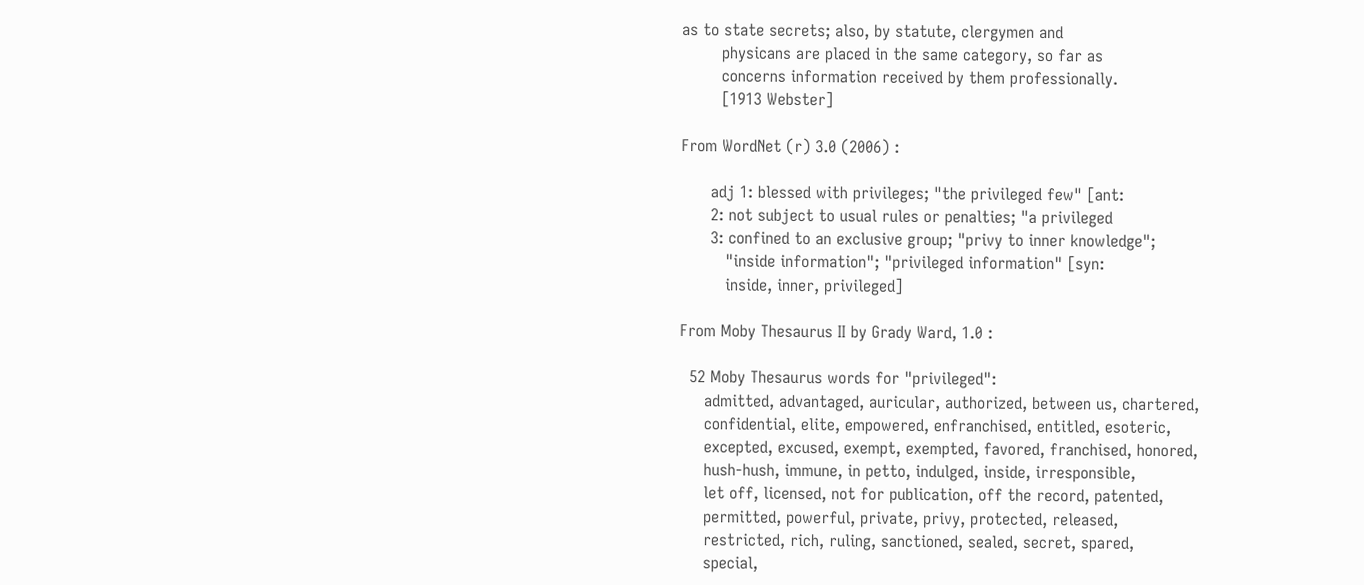as to state secrets; also, by statute, clergymen and
        physicans are placed in the same category, so far as
        concerns information received by them professionally.
        [1913 Webster]

From WordNet (r) 3.0 (2006) :

      adj 1: blessed with privileges; "the privileged few" [ant:
      2: not subject to usual rules or penalties; "a privileged
      3: confined to an exclusive group; "privy to inner knowledge";
         "inside information"; "privileged information" [syn:
         inside, inner, privileged]

From Moby Thesaurus II by Grady Ward, 1.0 :

  52 Moby Thesaurus words for "privileged":
     admitted, advantaged, auricular, authorized, between us, chartered,
     confidential, elite, empowered, enfranchised, entitled, esoteric,
     excepted, excused, exempt, exempted, favored, franchised, honored,
     hush-hush, immune, in petto, indulged, inside, irresponsible,
     let off, licensed, not for publication, off the record, patented,
     permitted, powerful, private, privy, protected, released,
     restricted, rich, ruling, sanctioned, sealed, secret, spared,
     special,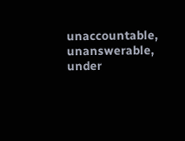unaccountable, unanswerable, under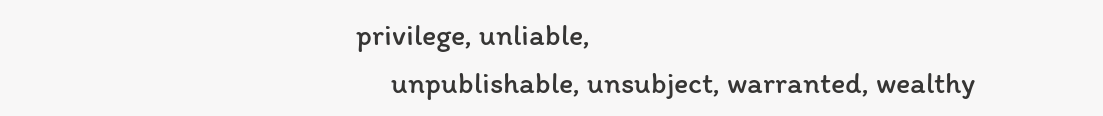privilege, unliable,
     unpublishable, unsubject, warranted, wealthy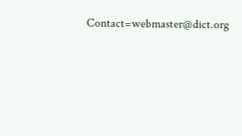Contact=webmaster@dict.org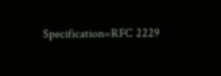Specification=RFC 2229